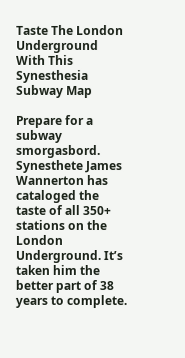Taste The London Underground With This Synesthesia Subway Map

Prepare for a subway smorgasbord. Synesthete James Wannerton has cataloged the taste of all 350+ stations on the London Underground. It’s taken him the better part of 38 years to complete.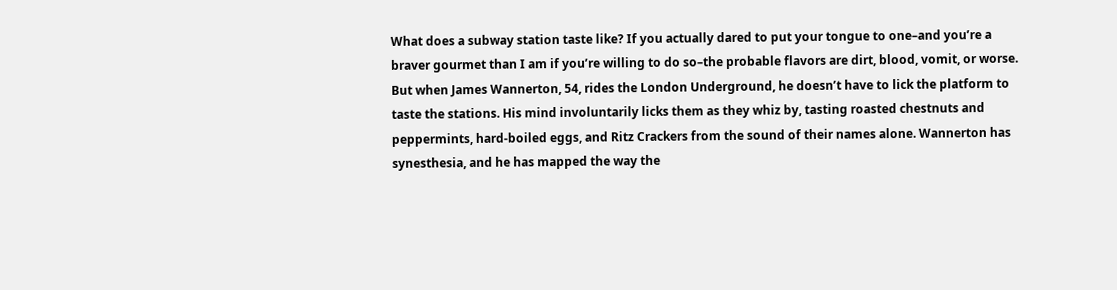What does a subway station taste like? If you actually dared to put your tongue to one–and you’re a braver gourmet than I am if you’re willing to do so–the probable flavors are dirt, blood, vomit, or worse. But when James Wannerton, 54, rides the London Underground, he doesn’t have to lick the platform to taste the stations. His mind involuntarily licks them as they whiz by, tasting roasted chestnuts and peppermints, hard-boiled eggs, and Ritz Crackers from the sound of their names alone. Wannerton has synesthesia, and he has mapped the way the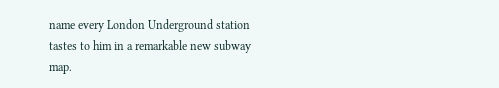name every London Underground station tastes to him in a remarkable new subway map.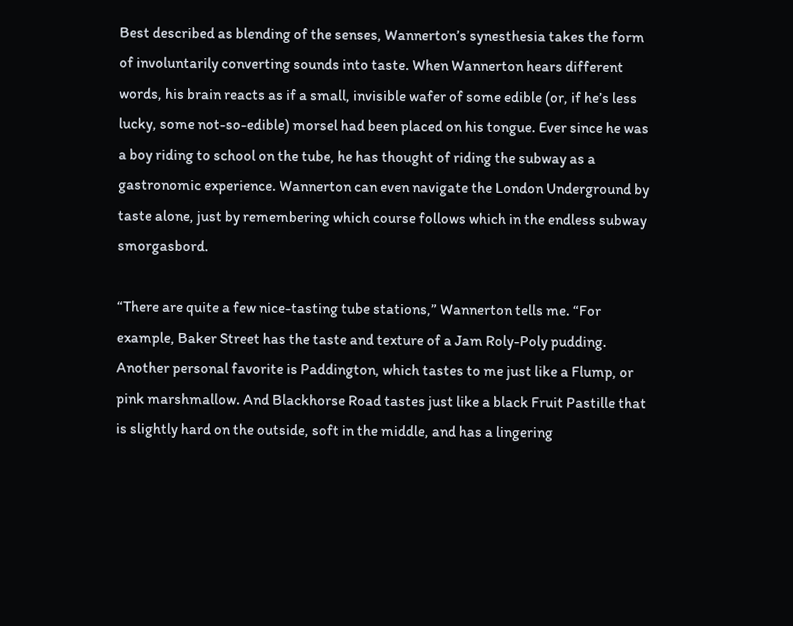Best described as blending of the senses, Wannerton’s synesthesia takes the form of involuntarily converting sounds into taste. When Wannerton hears different words, his brain reacts as if a small, invisible wafer of some edible (or, if he’s less lucky, some not-so-edible) morsel had been placed on his tongue. Ever since he was a boy riding to school on the tube, he has thought of riding the subway as a gastronomic experience. Wannerton can even navigate the London Underground by taste alone, just by remembering which course follows which in the endless subway smorgasbord.

“There are quite a few nice-tasting tube stations,” Wannerton tells me. “For example, Baker Street has the taste and texture of a Jam Roly-Poly pudding. Another personal favorite is Paddington, which tastes to me just like a Flump, or pink marshmallow. And Blackhorse Road tastes just like a black Fruit Pastille that is slightly hard on the outside, soft in the middle, and has a lingering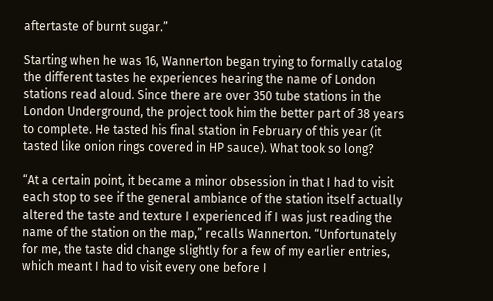aftertaste of burnt sugar.”

Starting when he was 16, Wannerton began trying to formally catalog the different tastes he experiences hearing the name of London stations read aloud. Since there are over 350 tube stations in the London Underground, the project took him the better part of 38 years to complete. He tasted his final station in February of this year (it tasted like onion rings covered in HP sauce). What took so long?

“At a certain point, it became a minor obsession in that I had to visit each stop to see if the general ambiance of the station itself actually altered the taste and texture I experienced if I was just reading the name of the station on the map,” recalls Wannerton. “Unfortunately for me, the taste did change slightly for a few of my earlier entries, which meant I had to visit every one before I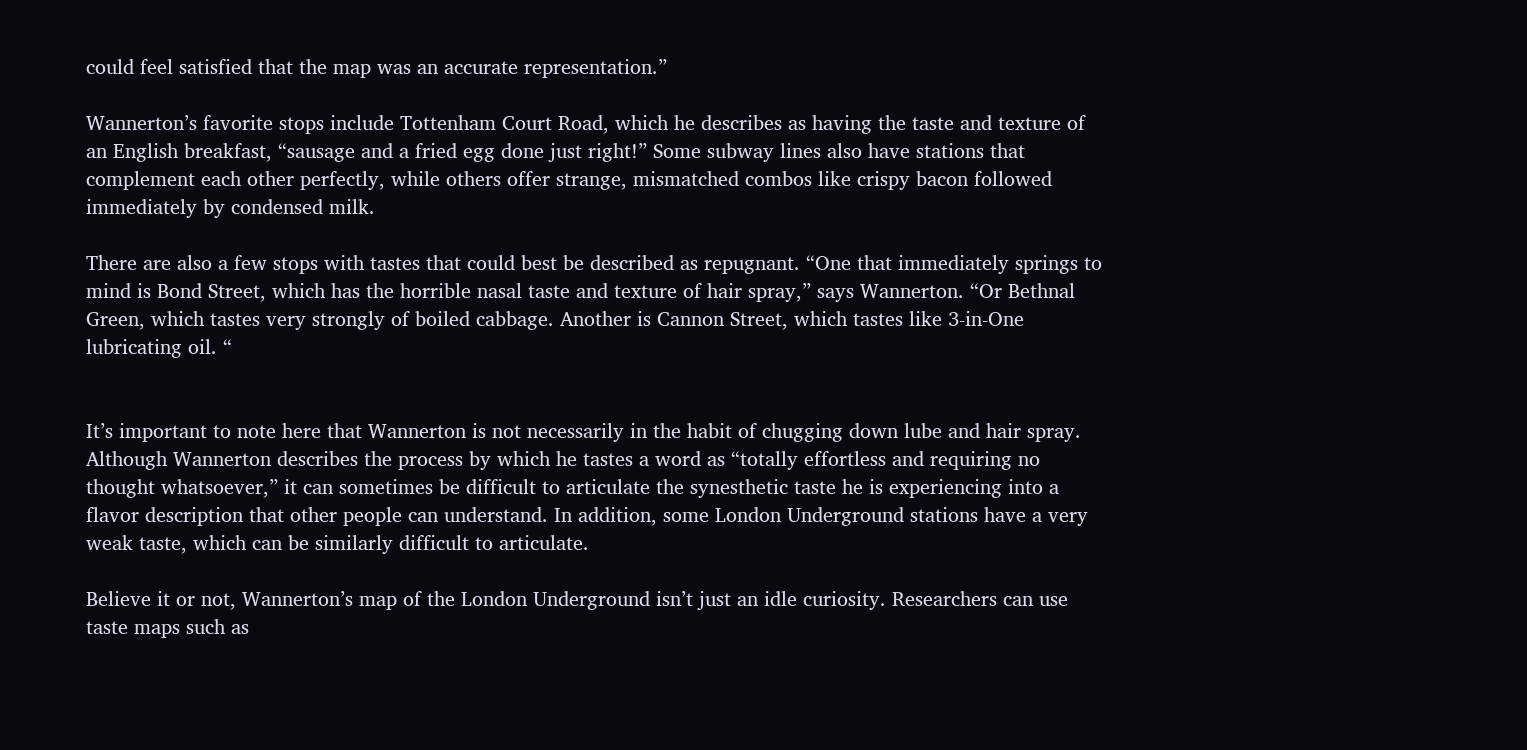could feel satisfied that the map was an accurate representation.”

Wannerton’s favorite stops include Tottenham Court Road, which he describes as having the taste and texture of an English breakfast, “sausage and a fried egg done just right!” Some subway lines also have stations that complement each other perfectly, while others offer strange, mismatched combos like crispy bacon followed immediately by condensed milk.

There are also a few stops with tastes that could best be described as repugnant. “One that immediately springs to mind is Bond Street, which has the horrible nasal taste and texture of hair spray,” says Wannerton. “Or Bethnal Green, which tastes very strongly of boiled cabbage. Another is Cannon Street, which tastes like 3-in-One lubricating oil. “


It’s important to note here that Wannerton is not necessarily in the habit of chugging down lube and hair spray. Although Wannerton describes the process by which he tastes a word as “totally effortless and requiring no thought whatsoever,” it can sometimes be difficult to articulate the synesthetic taste he is experiencing into a flavor description that other people can understand. In addition, some London Underground stations have a very weak taste, which can be similarly difficult to articulate.

Believe it or not, Wannerton’s map of the London Underground isn’t just an idle curiosity. Researchers can use taste maps such as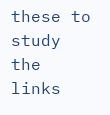these to study the links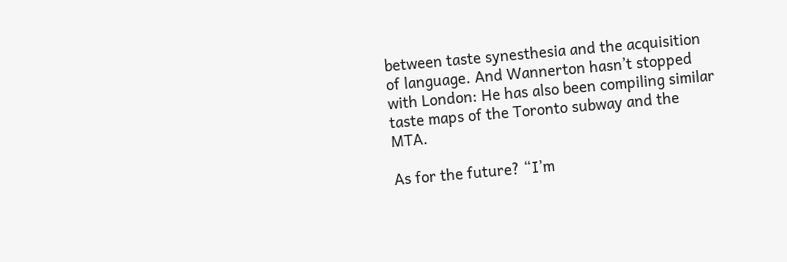between taste synesthesia and the acquisition of language. And Wannerton hasn’t stopped with London: He has also been compiling similar taste maps of the Toronto subway and the MTA.

As for the future? “I’m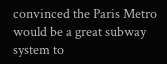convinced the Paris Metro would be a great subway system to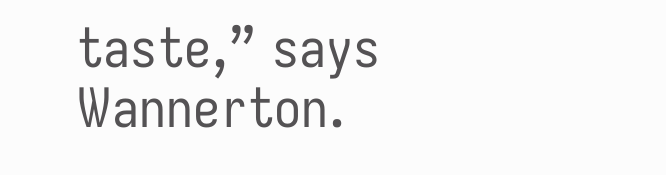taste,” says Wannerton.